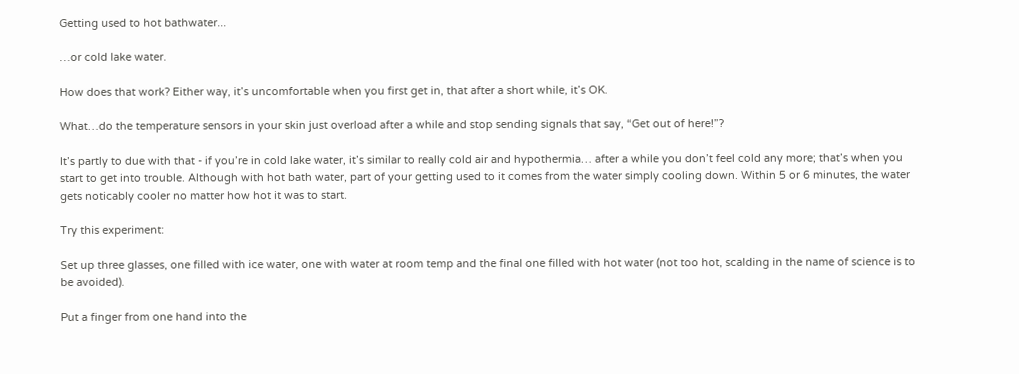Getting used to hot bathwater...

…or cold lake water.

How does that work? Either way, it’s uncomfortable when you first get in, that after a short while, it’s OK.

What…do the temperature sensors in your skin just overload after a while and stop sending signals that say, “Get out of here!”?

It’s partly to due with that - if you’re in cold lake water, it’s similar to really cold air and hypothermia… after a while you don’t feel cold any more; that’s when you start to get into trouble. Although with hot bath water, part of your getting used to it comes from the water simply cooling down. Within 5 or 6 minutes, the water gets noticably cooler no matter how hot it was to start.

Try this experiment:

Set up three glasses, one filled with ice water, one with water at room temp and the final one filled with hot water (not too hot, scalding in the name of science is to be avoided).

Put a finger from one hand into the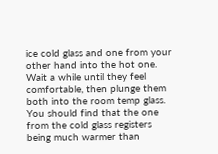ice cold glass and one from your other hand into the hot one. Wait a while until they feel comfortable, then plunge them both into the room temp glass. You should find that the one from the cold glass registers being much warmer than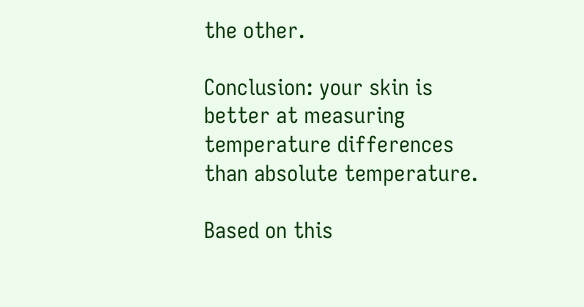the other.

Conclusion: your skin is better at measuring temperature differences than absolute temperature.

Based on this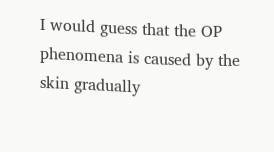I would guess that the OP phenomena is caused by the skin gradually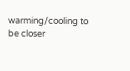warming/cooling to be closer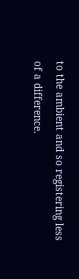to the ambient and so registering less of a difference.